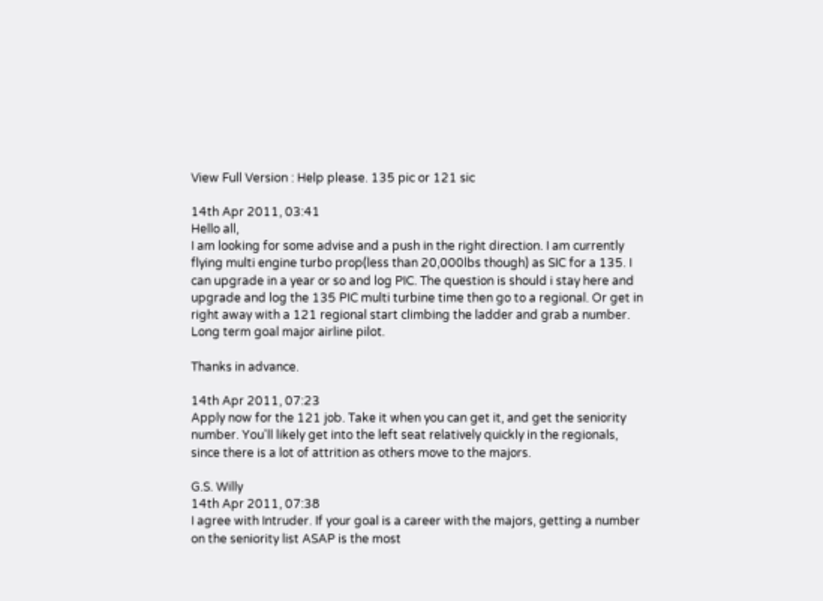View Full Version : Help please. 135 pic or 121 sic

14th Apr 2011, 03:41
Hello all,
I am looking for some advise and a push in the right direction. I am currently flying multi engine turbo prop(less than 20,000lbs though) as SIC for a 135. I can upgrade in a year or so and log PIC. The question is should i stay here and upgrade and log the 135 PIC multi turbine time then go to a regional. Or get in right away with a 121 regional start climbing the ladder and grab a number. Long term goal major airline pilot.

Thanks in advance.

14th Apr 2011, 07:23
Apply now for the 121 job. Take it when you can get it, and get the seniority number. You'll likely get into the left seat relatively quickly in the regionals, since there is a lot of attrition as others move to the majors.

G.S. Willy
14th Apr 2011, 07:38
I agree with Intruder. If your goal is a career with the majors, getting a number on the seniority list ASAP is the most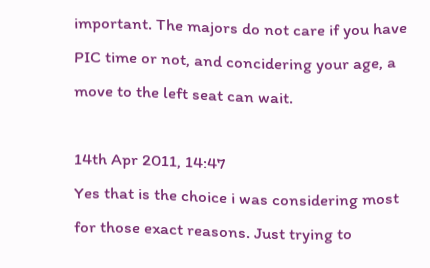important. The majors do not care if you have PIC time or not, and concidering your age, a move to the left seat can wait.

14th Apr 2011, 14:47
Yes that is the choice i was considering most for those exact reasons. Just trying to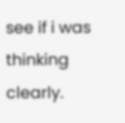see if i was thinking clearly.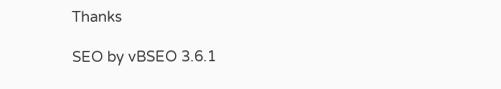Thanks

SEO by vBSEO 3.6.1